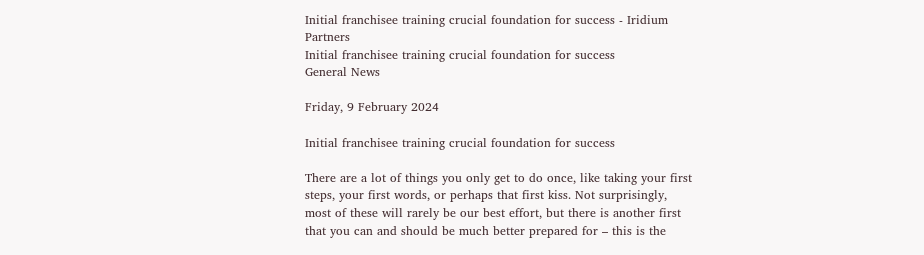Initial franchisee training crucial foundation for success - Iridium Partners
Initial franchisee training crucial foundation for success
General News

Friday, 9 February 2024

Initial franchisee training crucial foundation for success

There are a lot of things you only get to do once, like taking your first steps, your first words, or perhaps that first kiss. Not surprisingly, most of these will rarely be our best effort, but there is another first that you can and should be much better prepared for – this is the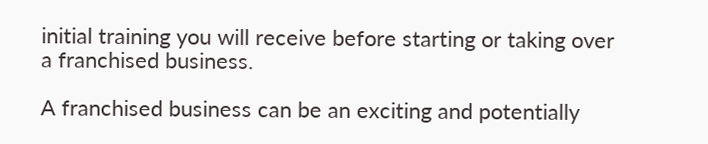initial training you will receive before starting or taking over a franchised business.

A franchised business can be an exciting and potentially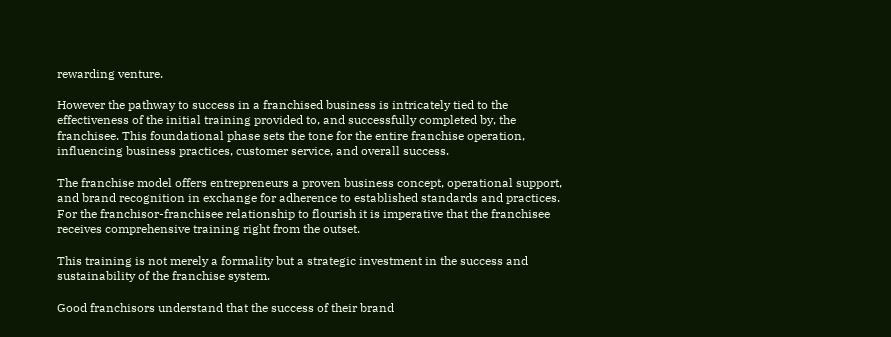rewarding venture.

However the pathway to success in a franchised business is intricately tied to the effectiveness of the initial training provided to, and successfully completed by, the franchisee. This foundational phase sets the tone for the entire franchise operation, influencing business practices, customer service, and overall success.

The franchise model offers entrepreneurs a proven business concept, operational support, and brand recognition in exchange for adherence to established standards and practices. For the franchisor-franchisee relationship to flourish it is imperative that the franchisee receives comprehensive training right from the outset.

This training is not merely a formality but a strategic investment in the success and sustainability of the franchise system.

Good franchisors understand that the success of their brand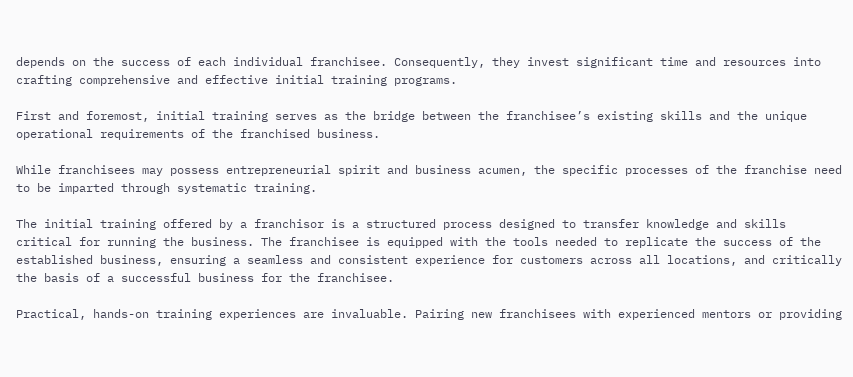depends on the success of each individual franchisee. Consequently, they invest significant time and resources into crafting comprehensive and effective initial training programs.

First and foremost, initial training serves as the bridge between the franchisee’s existing skills and the unique operational requirements of the franchised business.

While franchisees may possess entrepreneurial spirit and business acumen, the specific processes of the franchise need to be imparted through systematic training.

The initial training offered by a franchisor is a structured process designed to transfer knowledge and skills critical for running the business. The franchisee is equipped with the tools needed to replicate the success of the established business, ensuring a seamless and consistent experience for customers across all locations, and critically the basis of a successful business for the franchisee.

Practical, hands-on training experiences are invaluable. Pairing new franchisees with experienced mentors or providing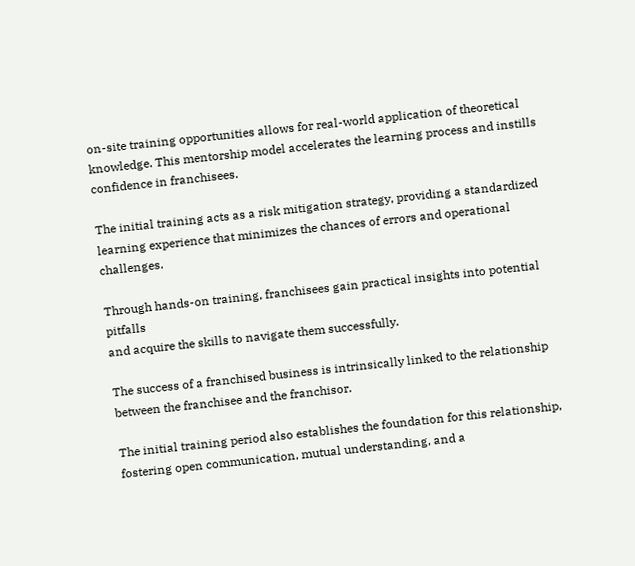on-site training opportunities allows for real-world application of theoretical knowledge. This mentorship model accelerates the learning process and instills confidence in franchisees.

The initial training acts as a risk mitigation strategy, providing a standardized learning experience that minimizes the chances of errors and operational challenges.

Through hands-on training, franchisees gain practical insights into potential pitfalls
and acquire the skills to navigate them successfully.

The success of a franchised business is intrinsically linked to the relationship between the franchisee and the franchisor.

The initial training period also establishes the foundation for this relationship, fostering open communication, mutual understanding, and a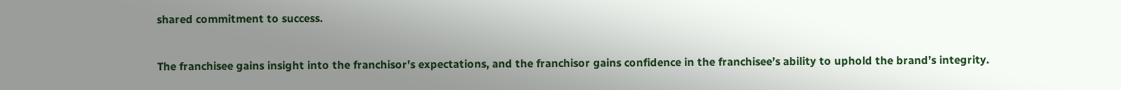shared commitment to success.

The franchisee gains insight into the franchisor’s expectations, and the franchisor gains confidence in the franchisee’s ability to uphold the brand’s integrity.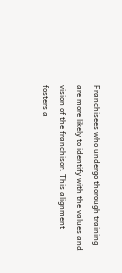Franchisees who undergo thorough training are more likely to identify with the values and vision of the franchisor. This alignment fosters a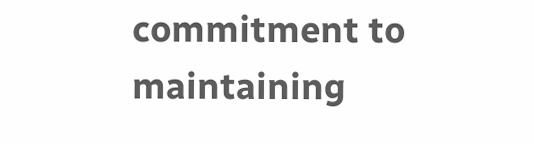commitment to maintaining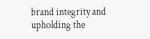brand integrity and upholding the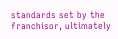standards set by the franchisor, ultimately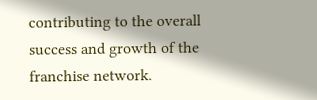contributing to the overall success and growth of the franchise network.